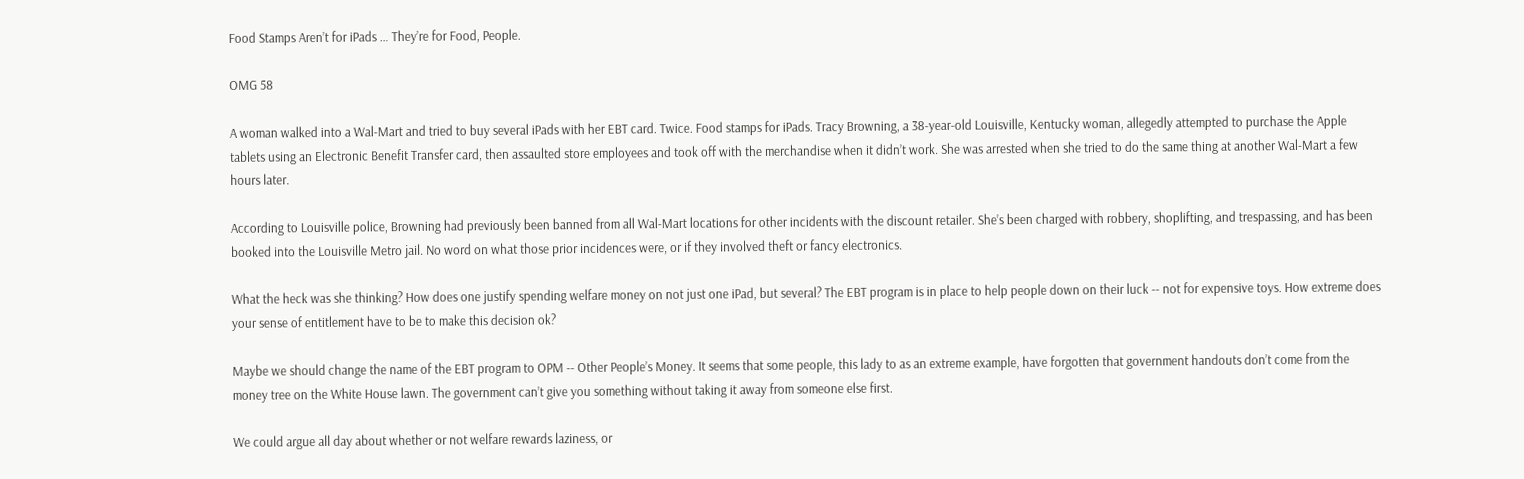Food Stamps Aren’t for iPads … They’re for Food, People.

OMG 58

A woman walked into a Wal-Mart and tried to buy several iPads with her EBT card. Twice. Food stamps for iPads. Tracy Browning, a 38-year-old Louisville, Kentucky woman, allegedly attempted to purchase the Apple tablets using an Electronic Benefit Transfer card, then assaulted store employees and took off with the merchandise when it didn’t work. She was arrested when she tried to do the same thing at another Wal-Mart a few hours later.

According to Louisville police, Browning had previously been banned from all Wal-Mart locations for other incidents with the discount retailer. She’s been charged with robbery, shoplifting, and trespassing, and has been booked into the Louisville Metro jail. No word on what those prior incidences were, or if they involved theft or fancy electronics.

What the heck was she thinking? How does one justify spending welfare money on not just one iPad, but several? The EBT program is in place to help people down on their luck -- not for expensive toys. How extreme does your sense of entitlement have to be to make this decision ok?

Maybe we should change the name of the EBT program to OPM -- Other People’s Money. It seems that some people, this lady to as an extreme example, have forgotten that government handouts don’t come from the money tree on the White House lawn. The government can’t give you something without taking it away from someone else first.

We could argue all day about whether or not welfare rewards laziness, or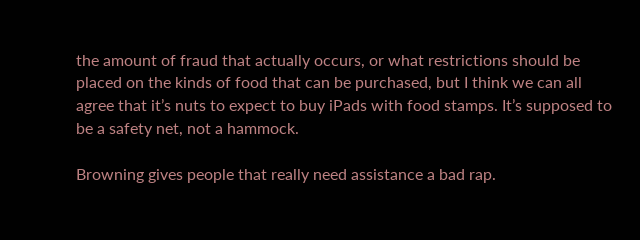the amount of fraud that actually occurs, or what restrictions should be placed on the kinds of food that can be purchased, but I think we can all agree that it’s nuts to expect to buy iPads with food stamps. It’s supposed to be a safety net, not a hammock.

Browning gives people that really need assistance a bad rap.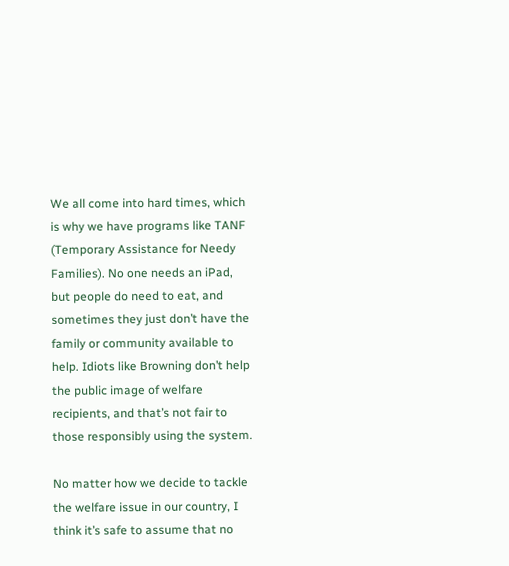We all come into hard times, which is why we have programs like TANF (Temporary Assistance for Needy Families). No one needs an iPad, but people do need to eat, and sometimes they just don’t have the family or community available to help. Idiots like Browning don’t help the public image of welfare recipients, and that’s not fair to those responsibly using the system.

No matter how we decide to tackle the welfare issue in our country, I think it’s safe to assume that no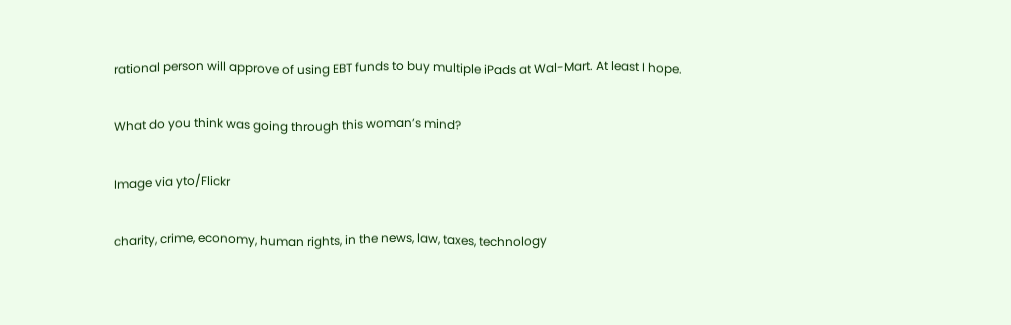rational person will approve of using EBT funds to buy multiple iPads at Wal-Mart. At least I hope.

What do you think was going through this woman’s mind?

Image via yto/Flickr

charity, crime, economy, human rights, in the news, law, taxes, technology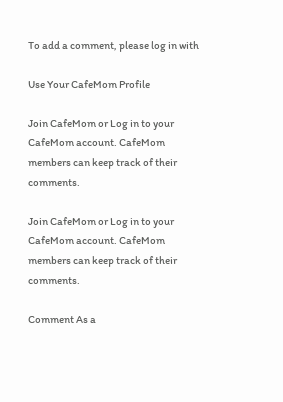To add a comment, please log in with

Use Your CafeMom Profile

Join CafeMom or Log in to your CafeMom account. CafeMom members can keep track of their comments.

Join CafeMom or Log in to your CafeMom account. CafeMom members can keep track of their comments.

Comment As a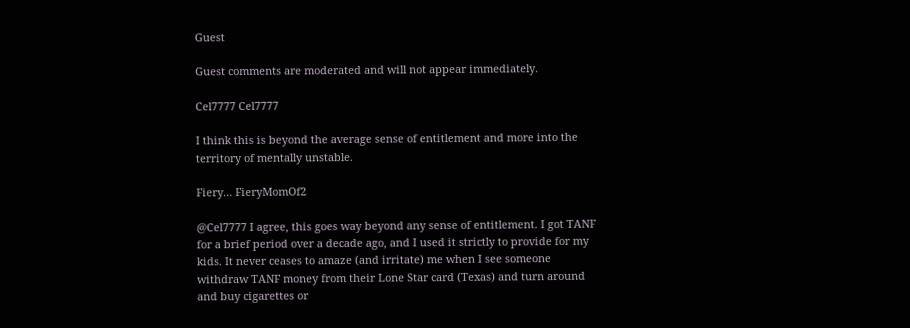Guest

Guest comments are moderated and will not appear immediately.

Cel7777 Cel7777

I think this is beyond the average sense of entitlement and more into the territory of mentally unstable.

Fiery... FieryMomOf2

@Cel7777 I agree, this goes way beyond any sense of entitlement. I got TANF for a brief period over a decade ago, and I used it strictly to provide for my kids. It never ceases to amaze (and irritate) me when I see someone withdraw TANF money from their Lone Star card (Texas) and turn around and buy cigarettes or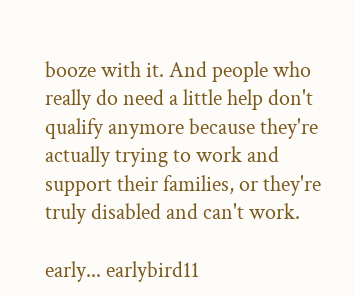booze with it. And people who really do need a little help don't qualify anymore because they're actually trying to work and support their families, or they're truly disabled and can't work.

early... earlybird11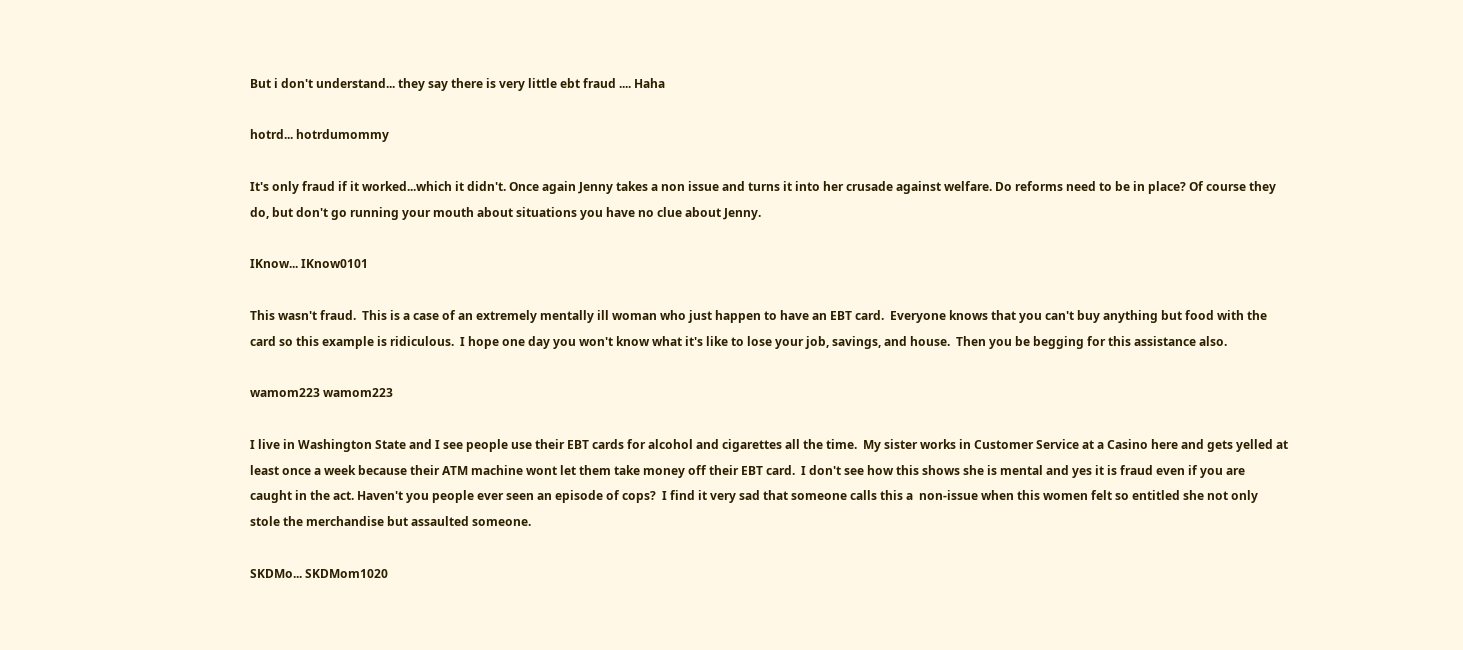But i don't understand... they say there is very little ebt fraud .... Haha

hotrd... hotrdumommy

It's only fraud if it worked...which it didn't. Once again Jenny takes a non issue and turns it into her crusade against welfare. Do reforms need to be in place? Of course they do, but don't go running your mouth about situations you have no clue about Jenny.

IKnow... IKnow0101

This wasn't fraud.  This is a case of an extremely mentally ill woman who just happen to have an EBT card.  Everyone knows that you can't buy anything but food with the card so this example is ridiculous.  I hope one day you won't know what it's like to lose your job, savings, and house.  Then you be begging for this assistance also.

wamom223 wamom223

I live in Washington State and I see people use their EBT cards for alcohol and cigarettes all the time.  My sister works in Customer Service at a Casino here and gets yelled at least once a week because their ATM machine wont let them take money off their EBT card.  I don't see how this shows she is mental and yes it is fraud even if you are caught in the act. Haven't you people ever seen an episode of cops?  I find it very sad that someone calls this a  non-issue when this women felt so entitled she not only stole the merchandise but assaulted someone.

SKDMo... SKDMom1020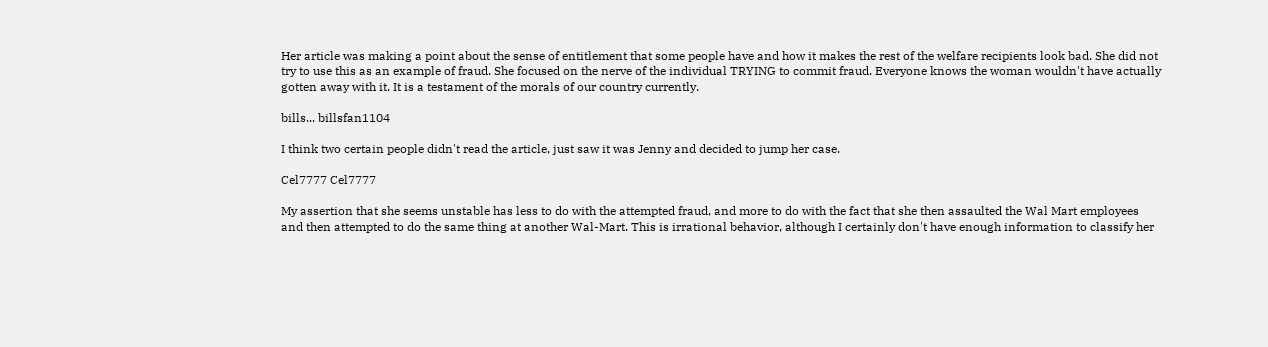Her article was making a point about the sense of entitlement that some people have and how it makes the rest of the welfare recipients look bad. She did not try to use this as an example of fraud. She focused on the nerve of the individual TRYING to commit fraud. Everyone knows the woman wouldn't have actually gotten away with it. It is a testament of the morals of our country currently.

bills... billsfan1104

I think two certain people didn't read the article, just saw it was Jenny and decided to jump her case.

Cel7777 Cel7777

My assertion that she seems unstable has less to do with the attempted fraud, and more to do with the fact that she then assaulted the Wal Mart employees and then attempted to do the same thing at another Wal-Mart. This is irrational behavior, although I certainly don't have enough information to classify her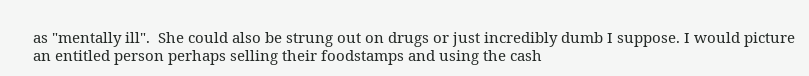as "mentally ill".  She could also be strung out on drugs or just incredibly dumb I suppose. I would picture an entitled person perhaps selling their foodstamps and using the cash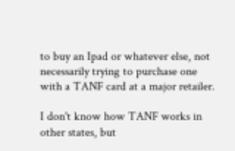to buy an Ipad or whatever else, not necessarily trying to purchase one with a TANF card at a major retailer.

I don't know how TANF works in other states, but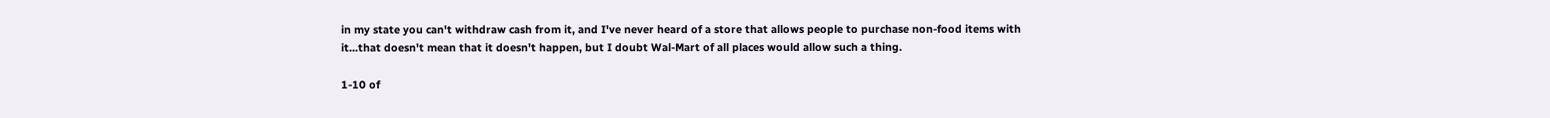in my state you can't withdraw cash from it, and I've never heard of a store that allows people to purchase non-food items with it...that doesn't mean that it doesn't happen, but I doubt Wal-Mart of all places would allow such a thing.

1-10 of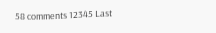58 comments 12345 Last